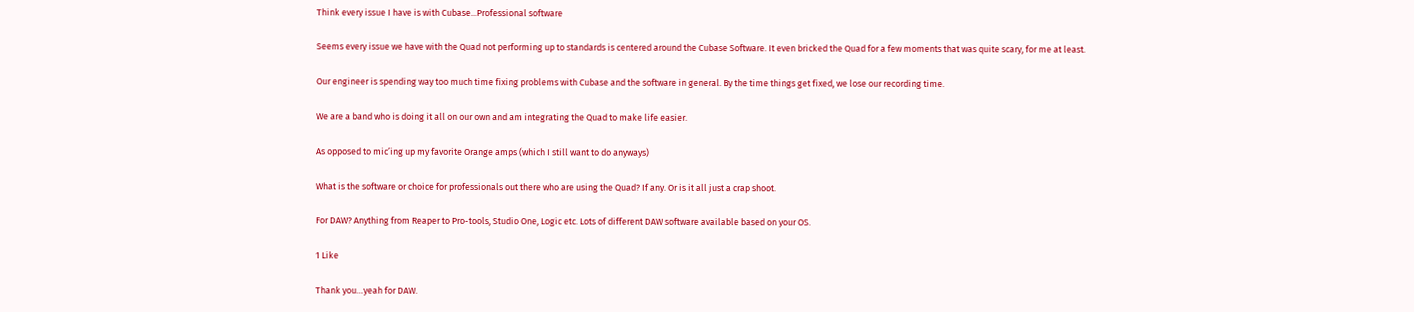Think every issue I have is with Cubase...Professional software

Seems every issue we have with the Quad not performing up to standards is centered around the Cubase Software. It even bricked the Quad for a few moments that was quite scary, for me at least.

Our engineer is spending way too much time fixing problems with Cubase and the software in general. By the time things get fixed, we lose our recording time.

We are a band who is doing it all on our own and am integrating the Quad to make life easier.

As opposed to mic’ing up my favorite Orange amps (which I still want to do anyways)

What is the software or choice for professionals out there who are using the Quad? If any. Or is it all just a crap shoot.

For DAW? Anything from Reaper to Pro-tools, Studio One, Logic etc. Lots of different DAW software available based on your OS.

1 Like

Thank you…yeah for DAW.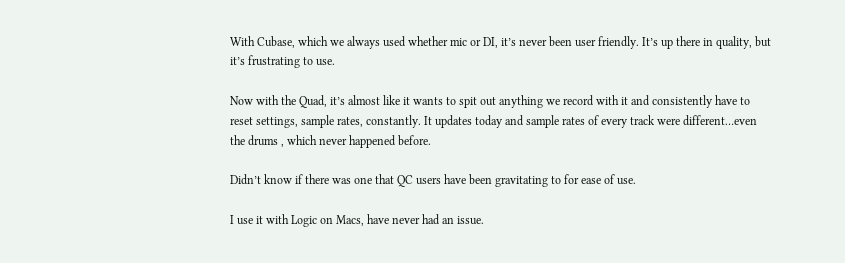With Cubase, which we always used whether mic or DI, it’s never been user friendly. It’s up there in quality, but it’s frustrating to use.

Now with the Quad, it’s almost like it wants to spit out anything we record with it and consistently have to reset settings, sample rates, constantly. It updates today and sample rates of every track were different…even the drums , which never happened before.

Didn’t know if there was one that QC users have been gravitating to for ease of use.

I use it with Logic on Macs, have never had an issue.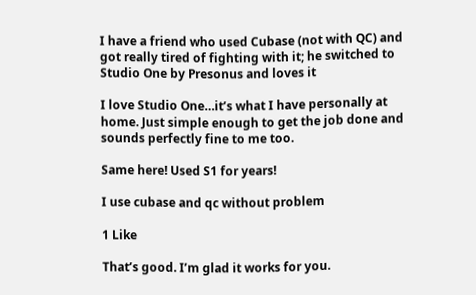I have a friend who used Cubase (not with QC) and got really tired of fighting with it; he switched to Studio One by Presonus and loves it

I love Studio One…it’s what I have personally at home. Just simple enough to get the job done and sounds perfectly fine to me too.

Same here! Used S1 for years!

I use cubase and qc without problem

1 Like

That’s good. I’m glad it works for you.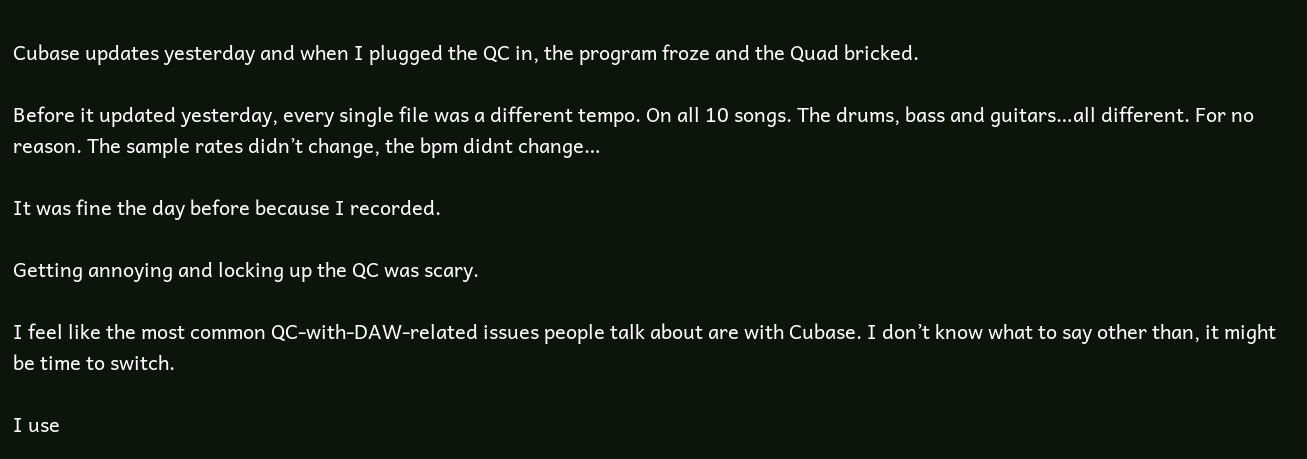Cubase updates yesterday and when I plugged the QC in, the program froze and the Quad bricked.

Before it updated yesterday, every single file was a different tempo. On all 10 songs. The drums, bass and guitars…all different. For no reason. The sample rates didn’t change, the bpm didnt change…

It was fine the day before because I recorded.

Getting annoying and locking up the QC was scary.

I feel like the most common QC-with-DAW-related issues people talk about are with Cubase. I don’t know what to say other than, it might be time to switch.

I use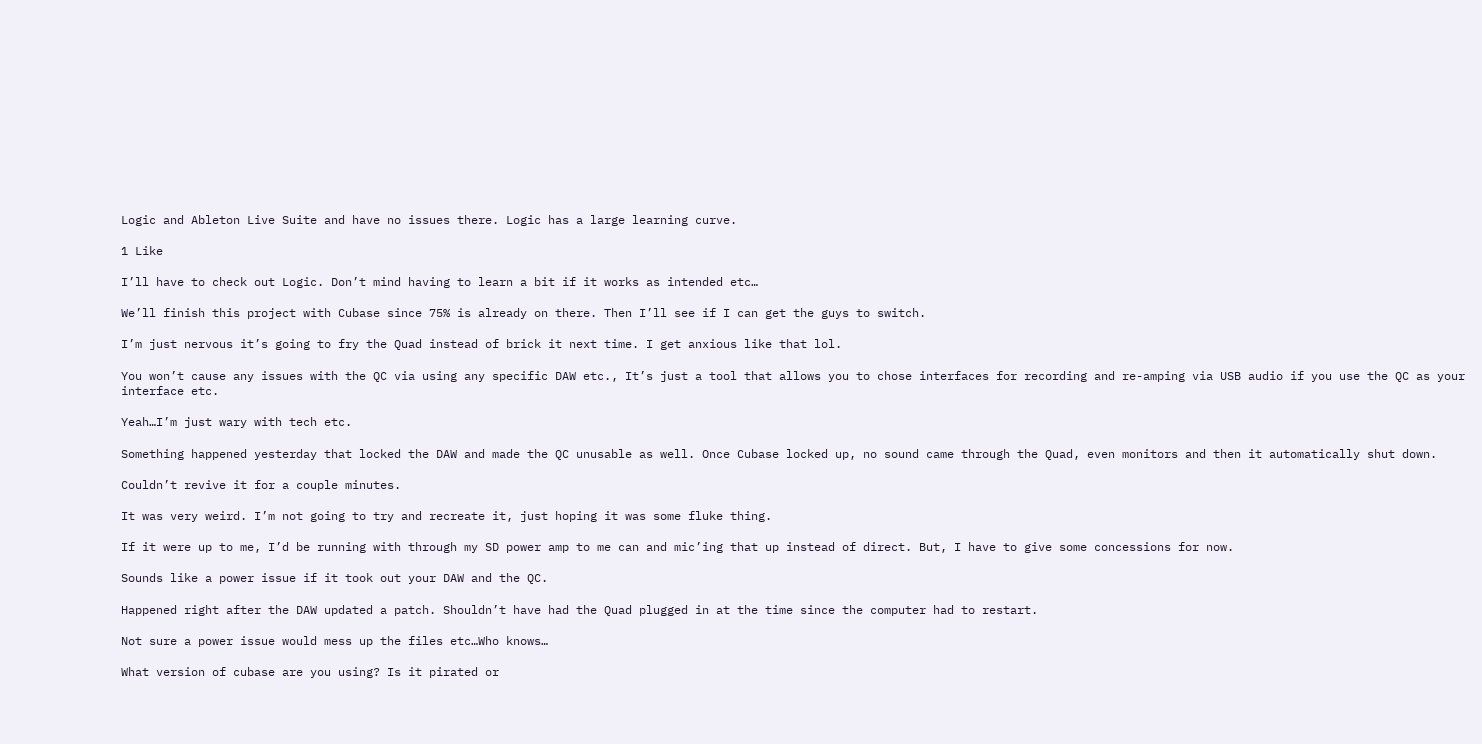Logic and Ableton Live Suite and have no issues there. Logic has a large learning curve.

1 Like

I’ll have to check out Logic. Don’t mind having to learn a bit if it works as intended etc…

We’ll finish this project with Cubase since 75% is already on there. Then I’ll see if I can get the guys to switch.

I’m just nervous it’s going to fry the Quad instead of brick it next time. I get anxious like that lol.

You won’t cause any issues with the QC via using any specific DAW etc., It’s just a tool that allows you to chose interfaces for recording and re-amping via USB audio if you use the QC as your interface etc.

Yeah…I’m just wary with tech etc.

Something happened yesterday that locked the DAW and made the QC unusable as well. Once Cubase locked up, no sound came through the Quad, even monitors and then it automatically shut down.

Couldn’t revive it for a couple minutes.

It was very weird. I’m not going to try and recreate it, just hoping it was some fluke thing.

If it were up to me, I’d be running with through my SD power amp to me can and mic’ing that up instead of direct. But, I have to give some concessions for now.

Sounds like a power issue if it took out your DAW and the QC.

Happened right after the DAW updated a patch. Shouldn’t have had the Quad plugged in at the time since the computer had to restart.

Not sure a power issue would mess up the files etc…Who knows…

What version of cubase are you using? Is it pirated or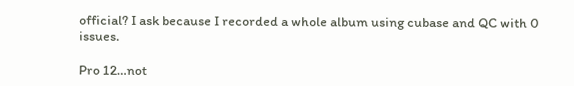official? I ask because I recorded a whole album using cubase and QC with 0 issues.

Pro 12…not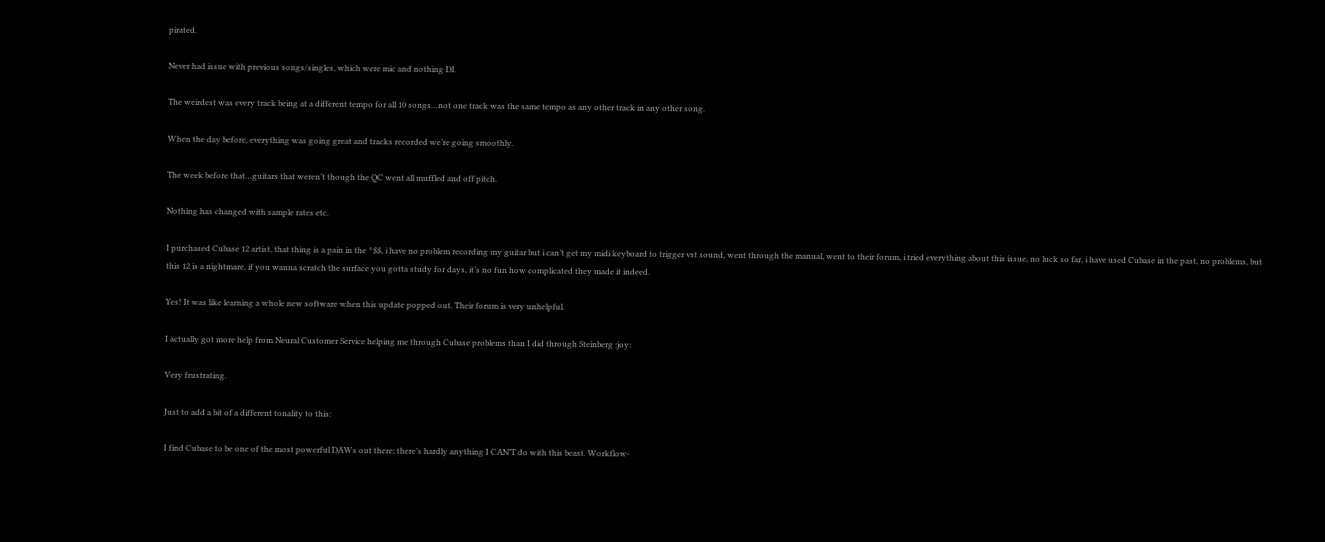pirated.

Never had issue with previous songs/singles, which were mic and nothing DI.

The weirdest was every track being at a different tempo for all 10 songs…not one track was the same tempo as any other track in any other song.

When the day before, everything was going great and tracks recorded we’re going smoothly.

The week before that…guitars that weren’t though the QC went all muffled and off pitch.

Nothing has changed with sample rates etc.

I purchased Cubase 12 artist, that thing is a pain in the ^$$, i have no problem recording my guitar but i can’t get my midi keyboard to trigger vst sound, went through the manual, went to their forum, i tried everything about this issue, no luck so far, i have used Cubase in the past, no problems, but this 12 is a nightmare, if you wanna scratch the surface you gotta study for days, it’s no fun how complicated they made it indeed.

Yes! It was like learning a whole new software when this update popped out. Their forum is very unhelpful.

I actually got more help from Neural Customer Service helping me through Cubase problems than I did through Steinberg :joy:

Very frustrating.

Just to add a bit of a different tonality to this:

I find Cubase to be one of the most powerful DAWs out there; there’s hardly anything I CAN’T do with this beast. Workflow-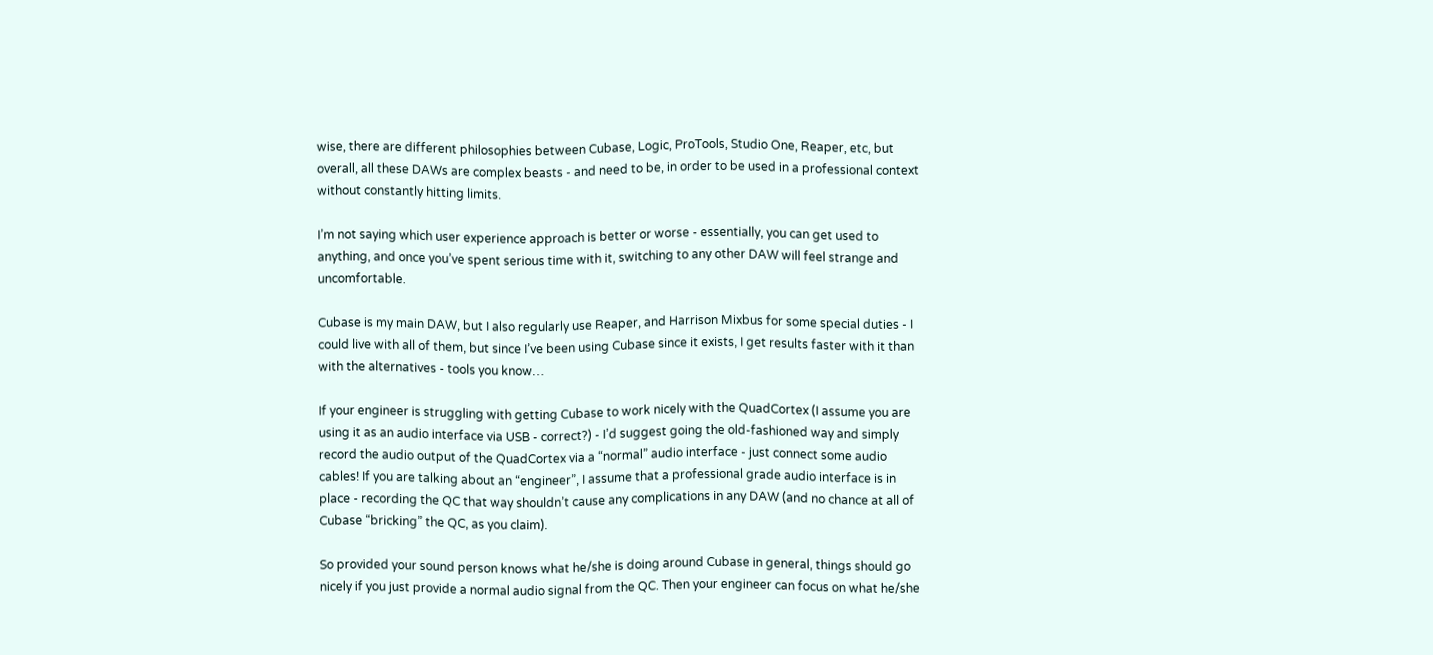wise, there are different philosophies between Cubase, Logic, ProTools, Studio One, Reaper, etc, but overall, all these DAWs are complex beasts - and need to be, in order to be used in a professional context without constantly hitting limits.

I’m not saying which user experience approach is better or worse - essentially, you can get used to anything, and once you’ve spent serious time with it, switching to any other DAW will feel strange and uncomfortable.

Cubase is my main DAW, but I also regularly use Reaper, and Harrison Mixbus for some special duties - I could live with all of them, but since I’ve been using Cubase since it exists, I get results faster with it than with the alternatives - tools you know…

If your engineer is struggling with getting Cubase to work nicely with the QuadCortex (I assume you are using it as an audio interface via USB - correct?) - I’d suggest going the old-fashioned way and simply record the audio output of the QuadCortex via a “normal” audio interface - just connect some audio cables! If you are talking about an “engineer”, I assume that a professional grade audio interface is in place - recording the QC that way shouldn’t cause any complications in any DAW (and no chance at all of Cubase “bricking” the QC, as you claim).

So provided your sound person knows what he/she is doing around Cubase in general, things should go nicely if you just provide a normal audio signal from the QC. Then your engineer can focus on what he/she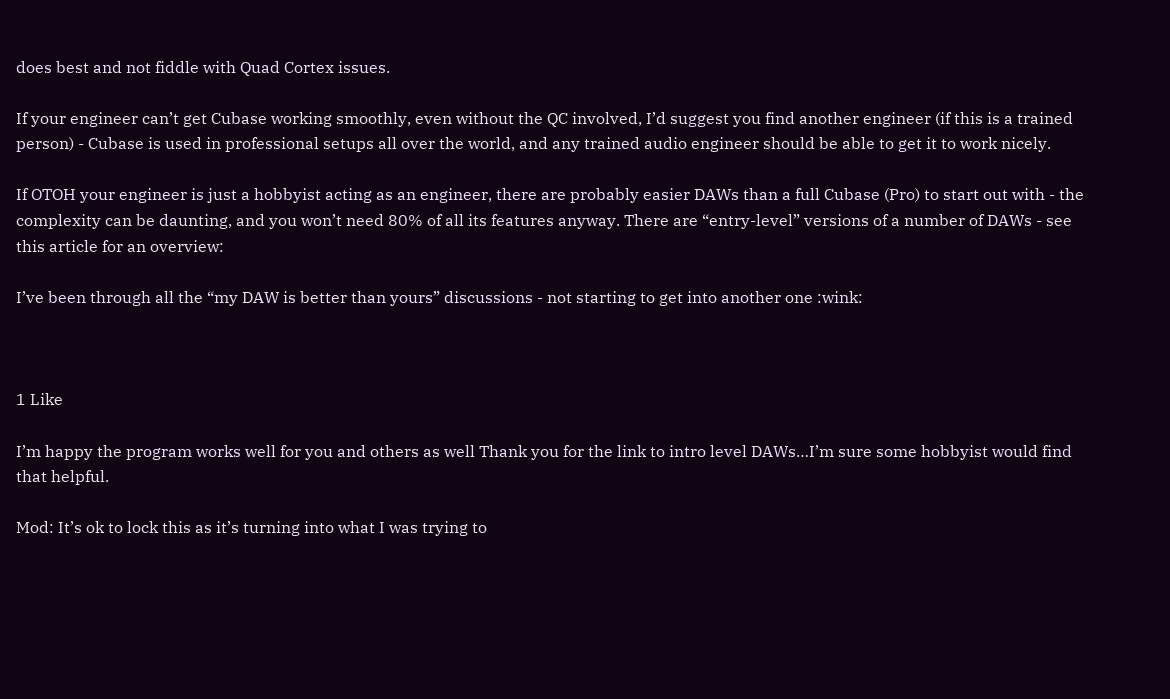does best and not fiddle with Quad Cortex issues.

If your engineer can’t get Cubase working smoothly, even without the QC involved, I’d suggest you find another engineer (if this is a trained person) - Cubase is used in professional setups all over the world, and any trained audio engineer should be able to get it to work nicely.

If OTOH your engineer is just a hobbyist acting as an engineer, there are probably easier DAWs than a full Cubase (Pro) to start out with - the complexity can be daunting, and you won’t need 80% of all its features anyway. There are “entry-level” versions of a number of DAWs - see this article for an overview:

I’ve been through all the “my DAW is better than yours” discussions - not starting to get into another one :wink:



1 Like

I’m happy the program works well for you and others as well Thank you for the link to intro level DAWs…I’m sure some hobbyist would find that helpful.

Mod: It’s ok to lock this as it’s turning into what I was trying to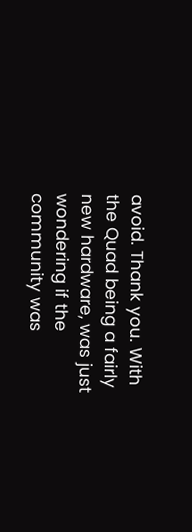avoid. Thank you. With the Quad being a fairly new hardware, was just wondering if the community was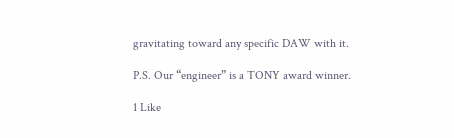gravitating toward any specific DAW with it.

P.S. Our “engineer” is a TONY award winner.

1 Like